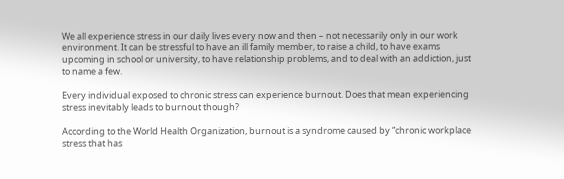We all experience stress in our daily lives every now and then – not necessarily only in our work environment. It can be stressful to have an ill family member, to raise a child, to have exams upcoming in school or university, to have relationship problems, and to deal with an addiction, just to name a few.

Every individual exposed to chronic stress can experience burnout. Does that mean experiencing stress inevitably leads to burnout though?

According to the World Health Organization, burnout is a syndrome caused by “chronic workplace stress that has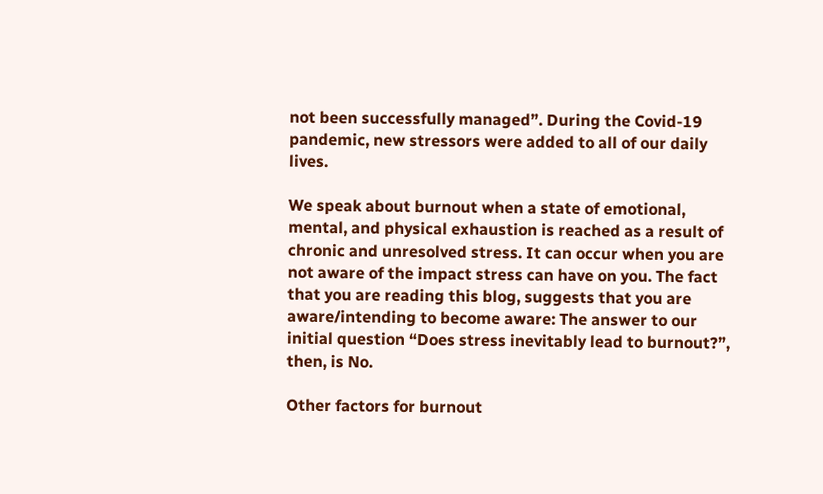not been successfully managed”. During the Covid-19 pandemic, new stressors were added to all of our daily lives.

We speak about burnout when a state of emotional, mental, and physical exhaustion is reached as a result of chronic and unresolved stress. It can occur when you are not aware of the impact stress can have on you. The fact that you are reading this blog, suggests that you are aware/intending to become aware: The answer to our initial question “Does stress inevitably lead to burnout?”, then, is No.

Other factors for burnout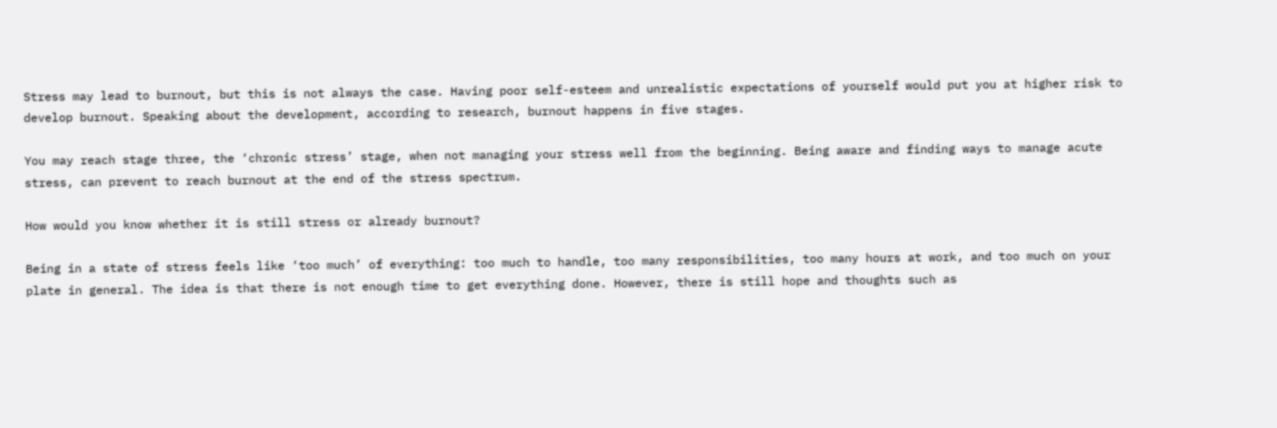Stress may lead to burnout, but this is not always the case. Having poor self-esteem and unrealistic expectations of yourself would put you at higher risk to develop burnout. Speaking about the development, according to research, burnout happens in five stages.

You may reach stage three, the ‘chronic stress’ stage, when not managing your stress well from the beginning. Being aware and finding ways to manage acute stress, can prevent to reach burnout at the end of the stress spectrum.

How would you know whether it is still stress or already burnout?

Being in a state of stress feels like ‘too much’ of everything: too much to handle, too many responsibilities, too many hours at work, and too much on your plate in general. The idea is that there is not enough time to get everything done. However, there is still hope and thoughts such as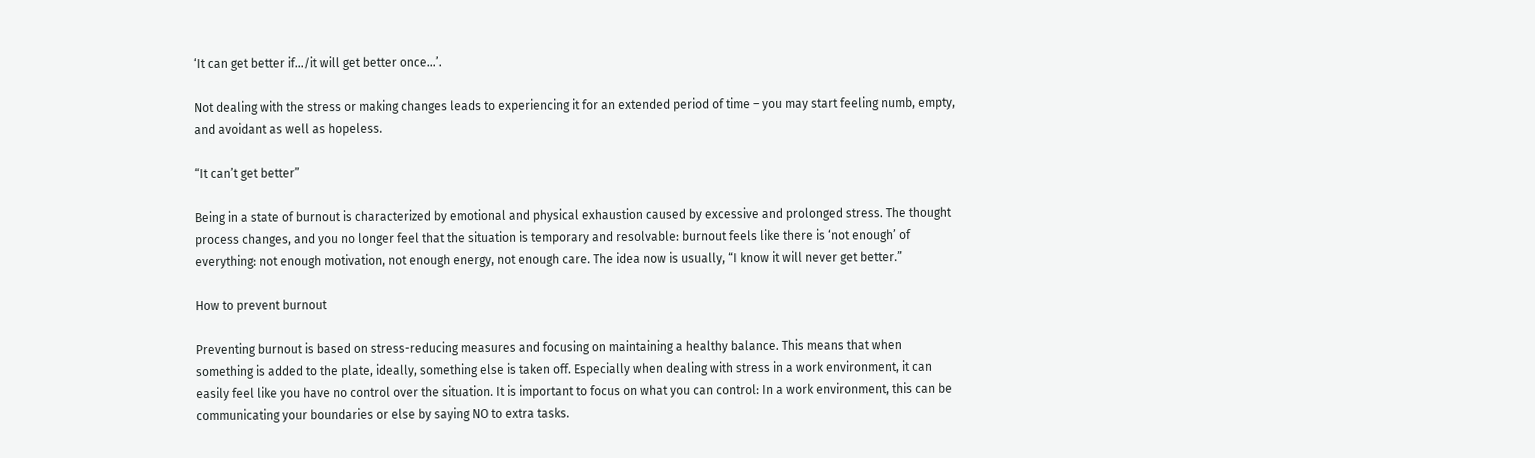‘It can get better if…/it will get better once…’.

Not dealing with the stress or making changes leads to experiencing it for an extended period of time – you may start feeling numb, empty, and avoidant as well as hopeless.

“It can’t get better”

Being in a state of burnout is characterized by emotional and physical exhaustion caused by excessive and prolonged stress. The thought process changes, and you no longer feel that the situation is temporary and resolvable: burnout feels like there is ‘not enough’ of everything: not enough motivation, not enough energy, not enough care. The idea now is usually, “I know it will never get better.”

How to prevent burnout

Preventing burnout is based on stress-reducing measures and focusing on maintaining a healthy balance. This means that when something is added to the plate, ideally, something else is taken off. Especially when dealing with stress in a work environment, it can easily feel like you have no control over the situation. It is important to focus on what you can control: In a work environment, this can be communicating your boundaries or else by saying NO to extra tasks.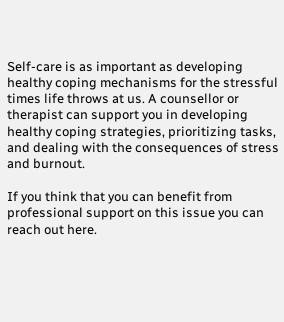Self-care is as important as developing healthy coping mechanisms for the stressful times life throws at us. A counsellor or therapist can support you in developing healthy coping strategies, prioritizing tasks, and dealing with the consequences of stress and burnout.

If you think that you can benefit from professional support on this issue you can reach out here.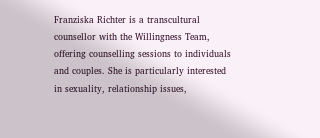Franziska Richter is a transcultural counsellor with the Willingness Team, offering counselling sessions to individuals and couples. She is particularly interested in sexuality, relationship issues,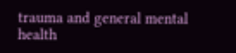trauma and general mental health